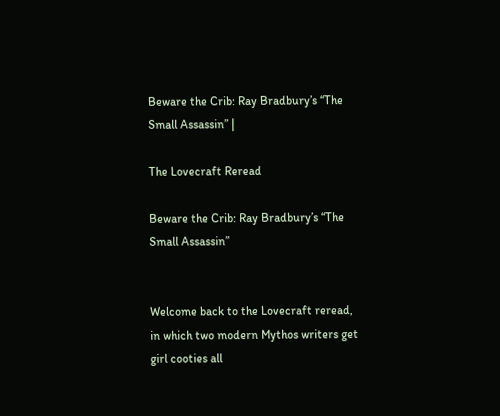Beware the Crib: Ray Bradbury’s “The Small Assassin” |

The Lovecraft Reread

Beware the Crib: Ray Bradbury’s “The Small Assassin”


Welcome back to the Lovecraft reread, in which two modern Mythos writers get girl cooties all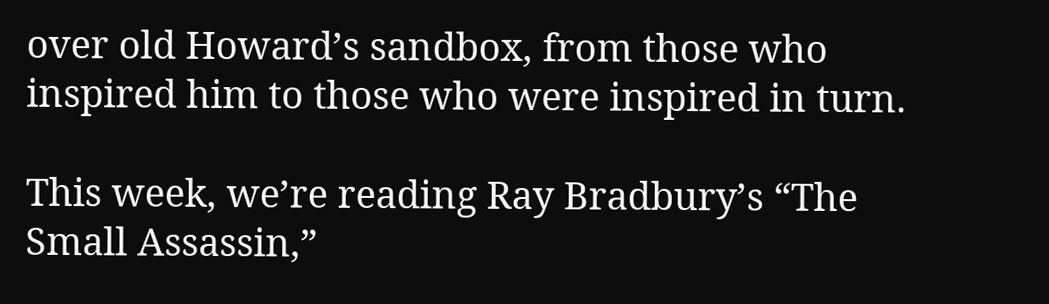over old Howard’s sandbox, from those who inspired him to those who were inspired in turn.

This week, we’re reading Ray Bradbury’s “The Small Assassin,”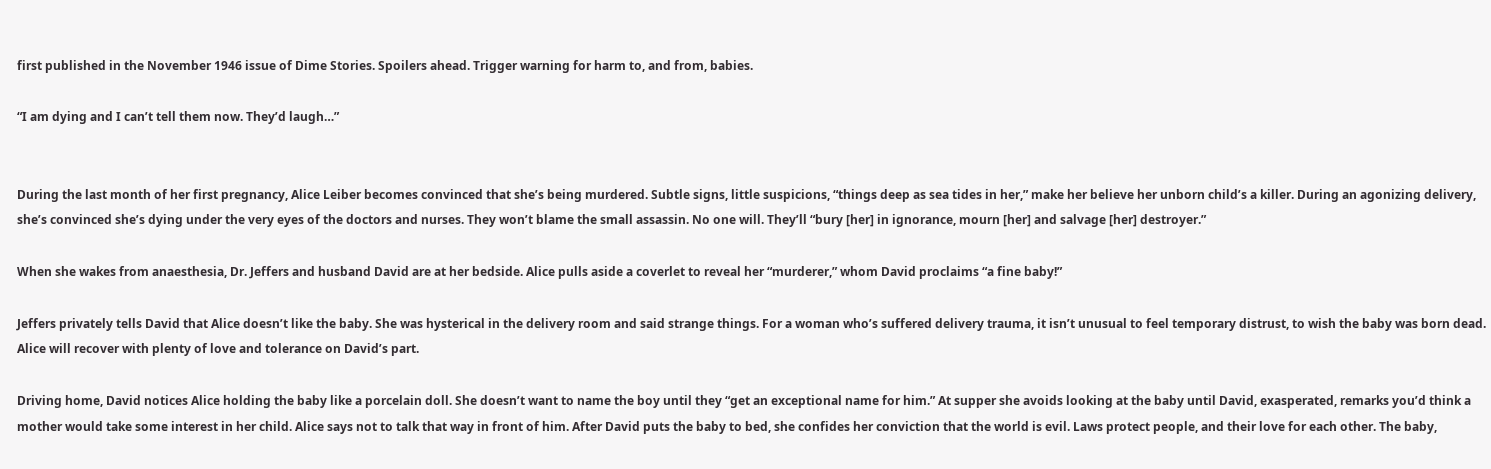first published in the November 1946 issue of Dime Stories. Spoilers ahead. Trigger warning for harm to, and from, babies.

“I am dying and I can’t tell them now. They’d laugh…”


During the last month of her first pregnancy, Alice Leiber becomes convinced that she’s being murdered. Subtle signs, little suspicions, “things deep as sea tides in her,” make her believe her unborn child’s a killer. During an agonizing delivery, she’s convinced she’s dying under the very eyes of the doctors and nurses. They won’t blame the small assassin. No one will. They’ll “bury [her] in ignorance, mourn [her] and salvage [her] destroyer.”

When she wakes from anaesthesia, Dr. Jeffers and husband David are at her bedside. Alice pulls aside a coverlet to reveal her “murderer,” whom David proclaims “a fine baby!”

Jeffers privately tells David that Alice doesn’t like the baby. She was hysterical in the delivery room and said strange things. For a woman who’s suffered delivery trauma, it isn’t unusual to feel temporary distrust, to wish the baby was born dead. Alice will recover with plenty of love and tolerance on David’s part.

Driving home, David notices Alice holding the baby like a porcelain doll. She doesn’t want to name the boy until they “get an exceptional name for him.” At supper she avoids looking at the baby until David, exasperated, remarks you’d think a mother would take some interest in her child. Alice says not to talk that way in front of him. After David puts the baby to bed, she confides her conviction that the world is evil. Laws protect people, and their love for each other. The baby,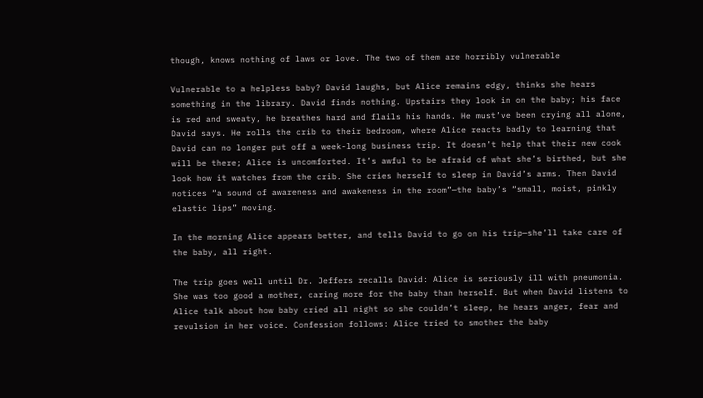though, knows nothing of laws or love. The two of them are horribly vulnerable

Vulnerable to a helpless baby? David laughs, but Alice remains edgy, thinks she hears something in the library. David finds nothing. Upstairs they look in on the baby; his face is red and sweaty, he breathes hard and flails his hands. He must’ve been crying all alone, David says. He rolls the crib to their bedroom, where Alice reacts badly to learning that David can no longer put off a week-long business trip. It doesn’t help that their new cook will be there; Alice is uncomforted. It’s awful to be afraid of what she’s birthed, but she look how it watches from the crib. She cries herself to sleep in David’s arms. Then David notices “a sound of awareness and awakeness in the room”—the baby’s “small, moist, pinkly elastic lips” moving.

In the morning Alice appears better, and tells David to go on his trip—she’ll take care of the baby, all right.

The trip goes well until Dr. Jeffers recalls David: Alice is seriously ill with pneumonia. She was too good a mother, caring more for the baby than herself. But when David listens to Alice talk about how baby cried all night so she couldn’t sleep, he hears anger, fear and revulsion in her voice. Confession follows: Alice tried to smother the baby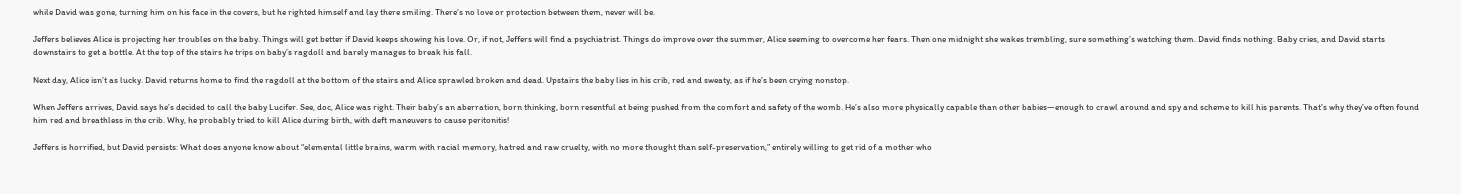while David was gone, turning him on his face in the covers, but he righted himself and lay there smiling. There’s no love or protection between them, never will be.

Jeffers believes Alice is projecting her troubles on the baby. Things will get better if David keeps showing his love. Or, if not, Jeffers will find a psychiatrist. Things do improve over the summer, Alice seeming to overcome her fears. Then one midnight she wakes trembling, sure something’s watching them. David finds nothing. Baby cries, and David starts downstairs to get a bottle. At the top of the stairs he trips on baby’s ragdoll and barely manages to break his fall.

Next day, Alice isn’t as lucky. David returns home to find the ragdoll at the bottom of the stairs and Alice sprawled broken and dead. Upstairs the baby lies in his crib, red and sweaty, as if he’s been crying nonstop.

When Jeffers arrives, David says he’s decided to call the baby Lucifer. See, doc, Alice was right. Their baby’s an aberration, born thinking, born resentful at being pushed from the comfort and safety of the womb. He’s also more physically capable than other babies—enough to crawl around and spy and scheme to kill his parents. That’s why they’ve often found him red and breathless in the crib. Why, he probably tried to kill Alice during birth, with deft maneuvers to cause peritonitis!

Jeffers is horrified, but David persists: What does anyone know about “elemental little brains, warm with racial memory, hatred and raw cruelty, with no more thought than self-preservation,” entirely willing to get rid of a mother who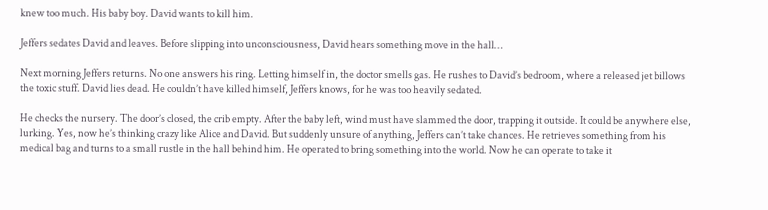knew too much. His baby boy. David wants to kill him.

Jeffers sedates David and leaves. Before slipping into unconsciousness, David hears something move in the hall…

Next morning Jeffers returns. No one answers his ring. Letting himself in, the doctor smells gas. He rushes to David’s bedroom, where a released jet billows the toxic stuff. David lies dead. He couldn’t have killed himself, Jeffers knows, for he was too heavily sedated.

He checks the nursery. The door’s closed, the crib empty. After the baby left, wind must have slammed the door, trapping it outside. It could be anywhere else, lurking. Yes, now he’s thinking crazy like Alice and David. But suddenly unsure of anything, Jeffers can’t take chances. He retrieves something from his medical bag and turns to a small rustle in the hall behind him. He operated to bring something into the world. Now he can operate to take it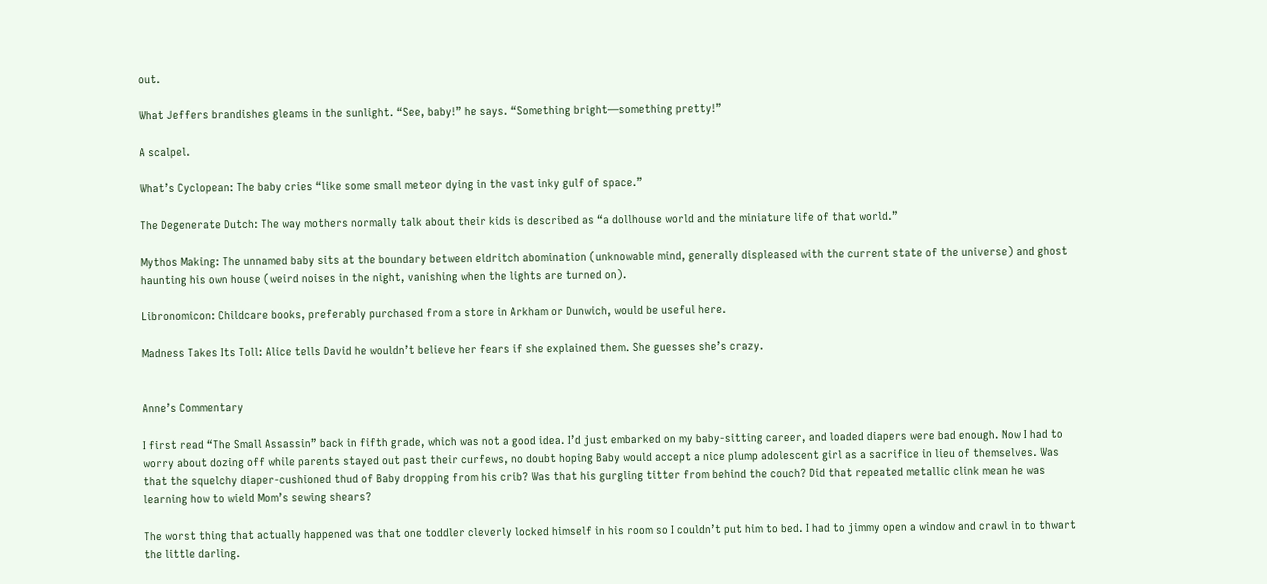out.

What Jeffers brandishes gleams in the sunlight. “See, baby!” he says. “Something bright—something pretty!”

A scalpel.

What’s Cyclopean: The baby cries “like some small meteor dying in the vast inky gulf of space.”

The Degenerate Dutch: The way mothers normally talk about their kids is described as “a dollhouse world and the miniature life of that world.”

Mythos Making: The unnamed baby sits at the boundary between eldritch abomination (unknowable mind, generally displeased with the current state of the universe) and ghost haunting his own house (weird noises in the night, vanishing when the lights are turned on).

Libronomicon: Childcare books, preferably purchased from a store in Arkham or Dunwich, would be useful here.

Madness Takes Its Toll: Alice tells David he wouldn’t believe her fears if she explained them. She guesses she’s crazy.


Anne’s Commentary

I first read “The Small Assassin” back in fifth grade, which was not a good idea. I’d just embarked on my baby-sitting career, and loaded diapers were bad enough. Now I had to worry about dozing off while parents stayed out past their curfews, no doubt hoping Baby would accept a nice plump adolescent girl as a sacrifice in lieu of themselves. Was that the squelchy diaper-cushioned thud of Baby dropping from his crib? Was that his gurgling titter from behind the couch? Did that repeated metallic clink mean he was learning how to wield Mom’s sewing shears?

The worst thing that actually happened was that one toddler cleverly locked himself in his room so I couldn’t put him to bed. I had to jimmy open a window and crawl in to thwart the little darling.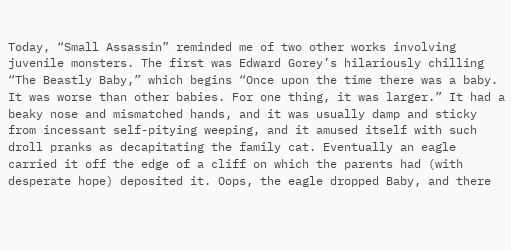Today, “Small Assassin” reminded me of two other works involving juvenile monsters. The first was Edward Gorey’s hilariously chilling “The Beastly Baby,” which begins “Once upon the time there was a baby. It was worse than other babies. For one thing, it was larger.” It had a beaky nose and mismatched hands, and it was usually damp and sticky from incessant self-pitying weeping, and it amused itself with such droll pranks as decapitating the family cat. Eventually an eagle carried it off the edge of a cliff on which the parents had (with desperate hope) deposited it. Oops, the eagle dropped Baby, and there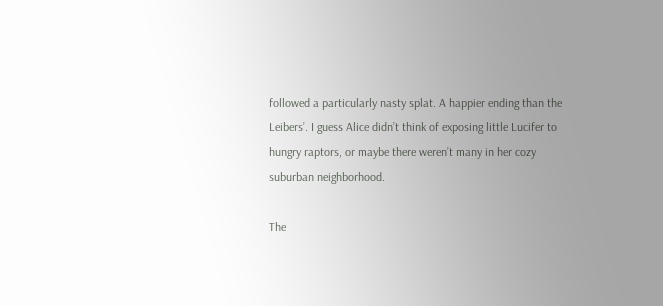followed a particularly nasty splat. A happier ending than the Leibers’. I guess Alice didn’t think of exposing little Lucifer to hungry raptors, or maybe there weren’t many in her cozy suburban neighborhood.

The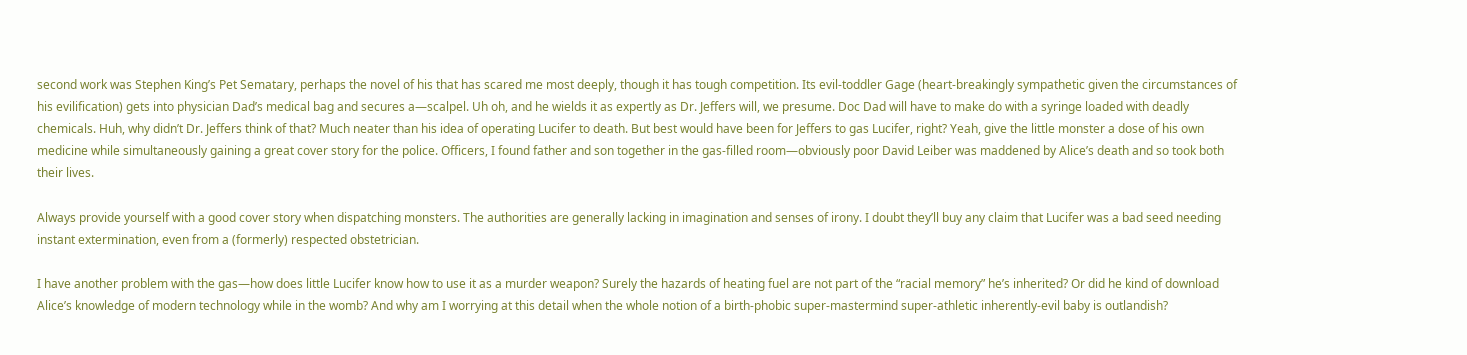second work was Stephen King’s Pet Sematary, perhaps the novel of his that has scared me most deeply, though it has tough competition. Its evil-toddler Gage (heart-breakingly sympathetic given the circumstances of his evilification) gets into physician Dad’s medical bag and secures a—scalpel. Uh oh, and he wields it as expertly as Dr. Jeffers will, we presume. Doc Dad will have to make do with a syringe loaded with deadly chemicals. Huh, why didn’t Dr. Jeffers think of that? Much neater than his idea of operating Lucifer to death. But best would have been for Jeffers to gas Lucifer, right? Yeah, give the little monster a dose of his own medicine while simultaneously gaining a great cover story for the police. Officers, I found father and son together in the gas-filled room—obviously poor David Leiber was maddened by Alice’s death and so took both their lives.

Always provide yourself with a good cover story when dispatching monsters. The authorities are generally lacking in imagination and senses of irony. I doubt they’ll buy any claim that Lucifer was a bad seed needing instant extermination, even from a (formerly) respected obstetrician.

I have another problem with the gas—how does little Lucifer know how to use it as a murder weapon? Surely the hazards of heating fuel are not part of the “racial memory” he’s inherited? Or did he kind of download Alice’s knowledge of modern technology while in the womb? And why am I worrying at this detail when the whole notion of a birth-phobic super-mastermind super-athletic inherently-evil baby is outlandish?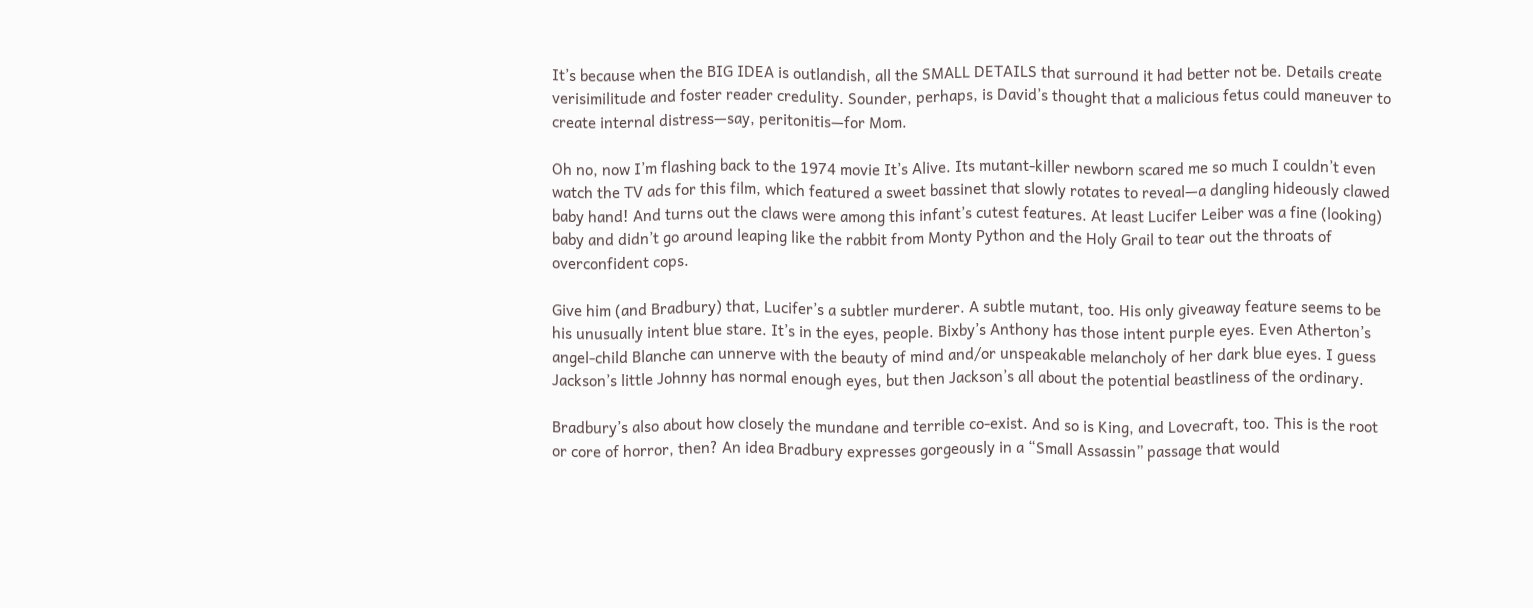It’s because when the BIG IDEA is outlandish, all the SMALL DETAILS that surround it had better not be. Details create verisimilitude and foster reader credulity. Sounder, perhaps, is David’s thought that a malicious fetus could maneuver to create internal distress—say, peritonitis—for Mom.

Oh no, now I’m flashing back to the 1974 movie It’s Alive. Its mutant-killer newborn scared me so much I couldn’t even watch the TV ads for this film, which featured a sweet bassinet that slowly rotates to reveal—a dangling hideously clawed baby hand! And turns out the claws were among this infant’s cutest features. At least Lucifer Leiber was a fine (looking) baby and didn’t go around leaping like the rabbit from Monty Python and the Holy Grail to tear out the throats of overconfident cops.

Give him (and Bradbury) that, Lucifer’s a subtler murderer. A subtle mutant, too. His only giveaway feature seems to be his unusually intent blue stare. It’s in the eyes, people. Bixby’s Anthony has those intent purple eyes. Even Atherton’s angel-child Blanche can unnerve with the beauty of mind and/or unspeakable melancholy of her dark blue eyes. I guess Jackson’s little Johnny has normal enough eyes, but then Jackson’s all about the potential beastliness of the ordinary.

Bradbury’s also about how closely the mundane and terrible co-exist. And so is King, and Lovecraft, too. This is the root or core of horror, then? An idea Bradbury expresses gorgeously in a “Small Assassin” passage that would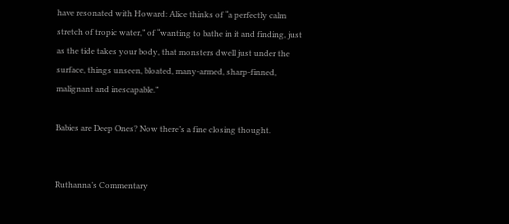have resonated with Howard: Alice thinks of “a perfectly calm stretch of tropic water,” of “wanting to bathe in it and finding, just as the tide takes your body, that monsters dwell just under the surface, things unseen, bloated, many-armed, sharp-finned, malignant and inescapable.”

Babies are Deep Ones? Now there’s a fine closing thought.


Ruthanna’s Commentary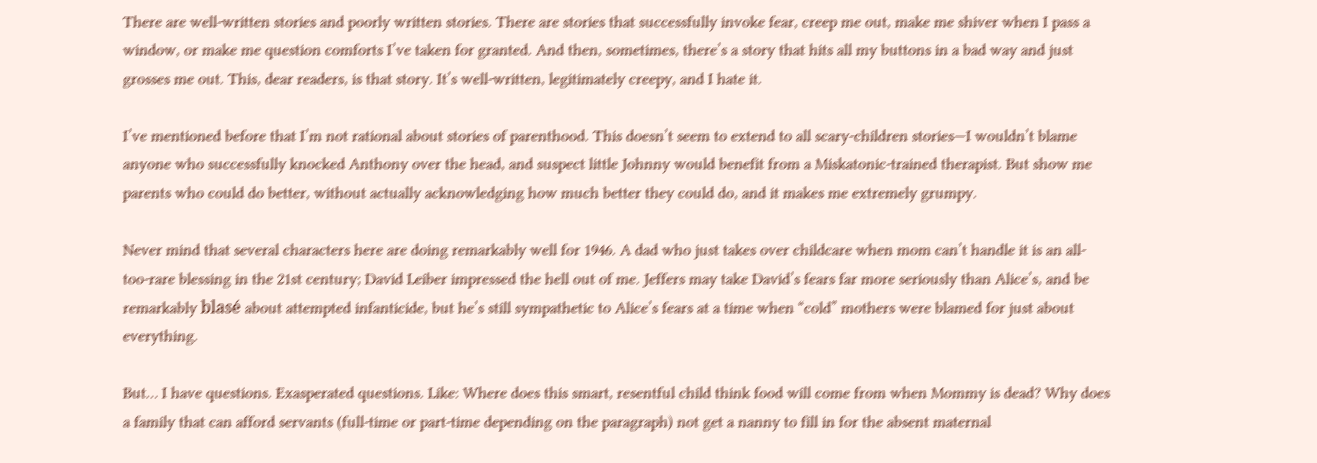There are well-written stories and poorly written stories. There are stories that successfully invoke fear, creep me out, make me shiver when I pass a window, or make me question comforts I’ve taken for granted. And then, sometimes, there’s a story that hits all my buttons in a bad way and just grosses me out. This, dear readers, is that story. It’s well-written, legitimately creepy, and I hate it.

I’ve mentioned before that I’m not rational about stories of parenthood. This doesn’t seem to extend to all scary-children stories—I wouldn’t blame anyone who successfully knocked Anthony over the head, and suspect little Johnny would benefit from a Miskatonic-trained therapist. But show me parents who could do better, without actually acknowledging how much better they could do, and it makes me extremely grumpy.

Never mind that several characters here are doing remarkably well for 1946. A dad who just takes over childcare when mom can’t handle it is an all-too-rare blessing in the 21st century; David Leiber impressed the hell out of me. Jeffers may take David’s fears far more seriously than Alice’s, and be remarkably blasé about attempted infanticide, but he’s still sympathetic to Alice’s fears at a time when “cold” mothers were blamed for just about everything.

But… I have questions. Exasperated questions. Like: Where does this smart, resentful child think food will come from when Mommy is dead? Why does a family that can afford servants (full-time or part-time depending on the paragraph) not get a nanny to fill in for the absent maternal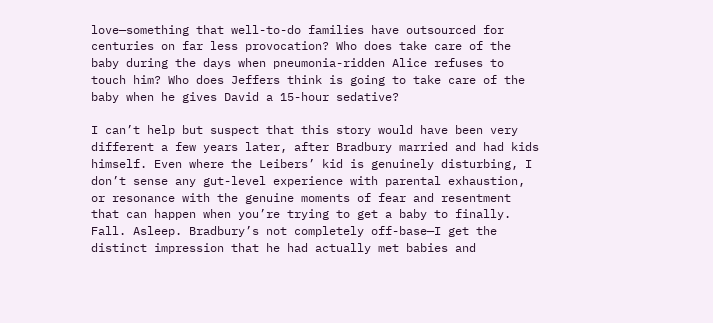love—something that well-to-do families have outsourced for centuries on far less provocation? Who does take care of the baby during the days when pneumonia-ridden Alice refuses to touch him? Who does Jeffers think is going to take care of the baby when he gives David a 15-hour sedative?

I can’t help but suspect that this story would have been very different a few years later, after Bradbury married and had kids himself. Even where the Leibers’ kid is genuinely disturbing, I don’t sense any gut-level experience with parental exhaustion, or resonance with the genuine moments of fear and resentment that can happen when you’re trying to get a baby to finally. Fall. Asleep. Bradbury’s not completely off-base—I get the distinct impression that he had actually met babies and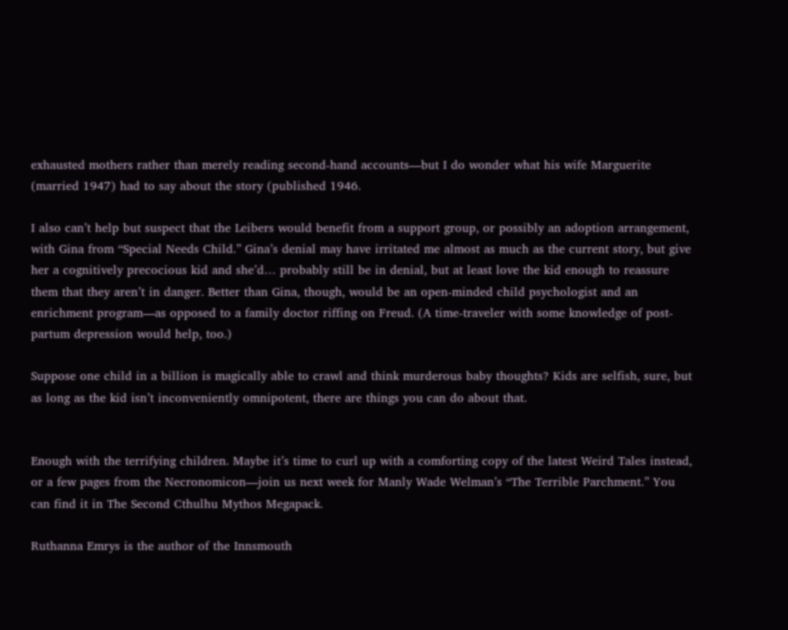exhausted mothers rather than merely reading second-hand accounts—but I do wonder what his wife Marguerite (married 1947) had to say about the story (published 1946.

I also can’t help but suspect that the Leibers would benefit from a support group, or possibly an adoption arrangement, with Gina from “Special Needs Child.” Gina’s denial may have irritated me almost as much as the current story, but give her a cognitively precocious kid and she’d… probably still be in denial, but at least love the kid enough to reassure them that they aren’t in danger. Better than Gina, though, would be an open-minded child psychologist and an enrichment program—as opposed to a family doctor riffing on Freud. (A time-traveler with some knowledge of post-partum depression would help, too.)

Suppose one child in a billion is magically able to crawl and think murderous baby thoughts? Kids are selfish, sure, but as long as the kid isn’t inconveniently omnipotent, there are things you can do about that.


Enough with the terrifying children. Maybe it’s time to curl up with a comforting copy of the latest Weird Tales instead, or a few pages from the Necronomicon—join us next week for Manly Wade Welman’s “The Terrible Parchment.” You can find it in The Second Cthulhu Mythos Megapack.

Ruthanna Emrys is the author of the Innsmouth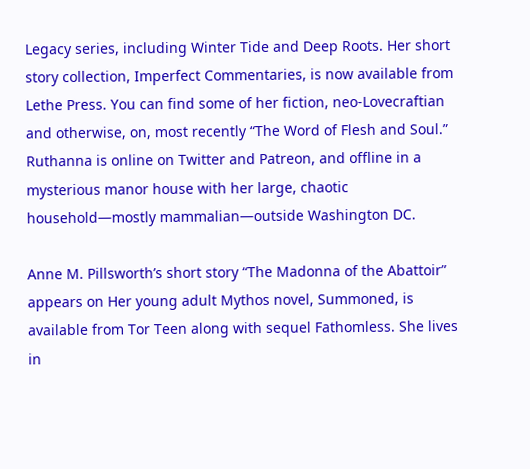Legacy series, including Winter Tide and Deep Roots. Her short story collection, Imperfect Commentaries, is now available from Lethe Press. You can find some of her fiction, neo-Lovecraftian and otherwise, on, most recently “The Word of Flesh and Soul.” Ruthanna is online on Twitter and Patreon, and offline in a mysterious manor house with her large, chaotic household—mostly mammalian—outside Washington DC.

Anne M. Pillsworth’s short story “The Madonna of the Abattoir” appears on Her young adult Mythos novel, Summoned, is available from Tor Teen along with sequel Fathomless. She lives in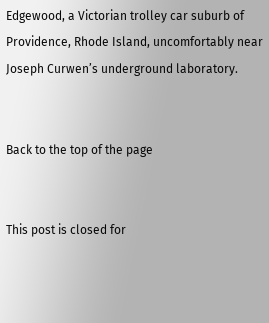Edgewood, a Victorian trolley car suburb of Providence, Rhode Island, uncomfortably near Joseph Curwen’s underground laboratory.


Back to the top of the page


This post is closed for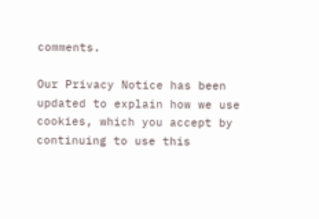comments.

Our Privacy Notice has been updated to explain how we use cookies, which you accept by continuing to use this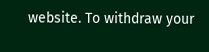website. To withdraw your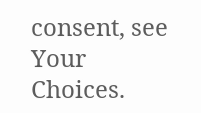consent, see Your Choices.